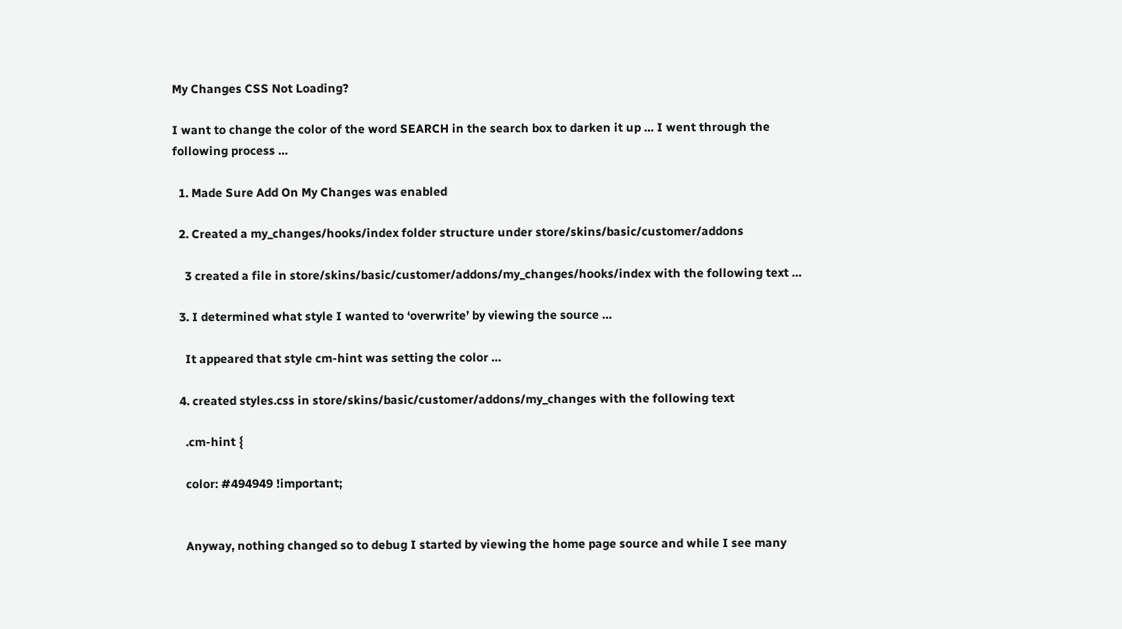My Changes CSS Not Loading?

I want to change the color of the word SEARCH in the search box to darken it up … I went through the following process …

  1. Made Sure Add On My Changes was enabled

  2. Created a my_changes/hooks/index folder structure under store/skins/basic/customer/addons

    3 created a file in store/skins/basic/customer/addons/my_changes/hooks/index with the following text …

  3. I determined what style I wanted to ‘overwrite’ by viewing the source …

    It appeared that style cm-hint was setting the color …

  4. created styles.css in store/skins/basic/customer/addons/my_changes with the following text

    .cm-hint {

    color: #494949 !important;


    Anyway, nothing changed so to debug I started by viewing the home page source and while I see many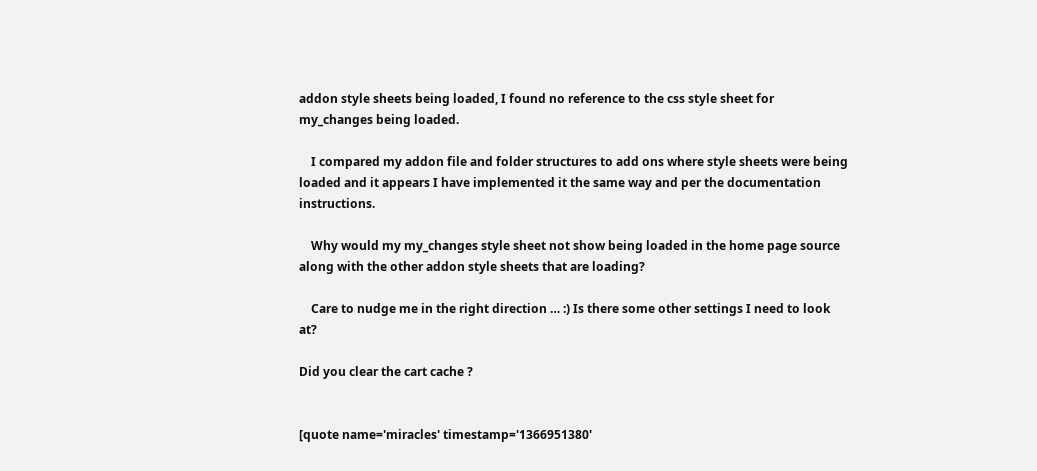addon style sheets being loaded, I found no reference to the css style sheet for my_changes being loaded.

    I compared my addon file and folder structures to add ons where style sheets were being loaded and it appears I have implemented it the same way and per the documentation instructions.

    Why would my my_changes style sheet not show being loaded in the home page source along with the other addon style sheets that are loading?

    Care to nudge me in the right direction … :) Is there some other settings I need to look at?

Did you clear the cart cache ?


[quote name='miracles' timestamp='1366951380'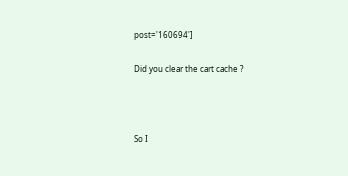post='160694']

Did you clear the cart cache ?



So I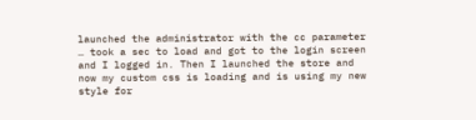launched the administrator with the cc parameter … took a sec to load and got to the login screen and I logged in. Then I launched the store and now my custom css is loading and is using my new style for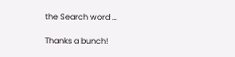the Search word …

Thanks a bunch!